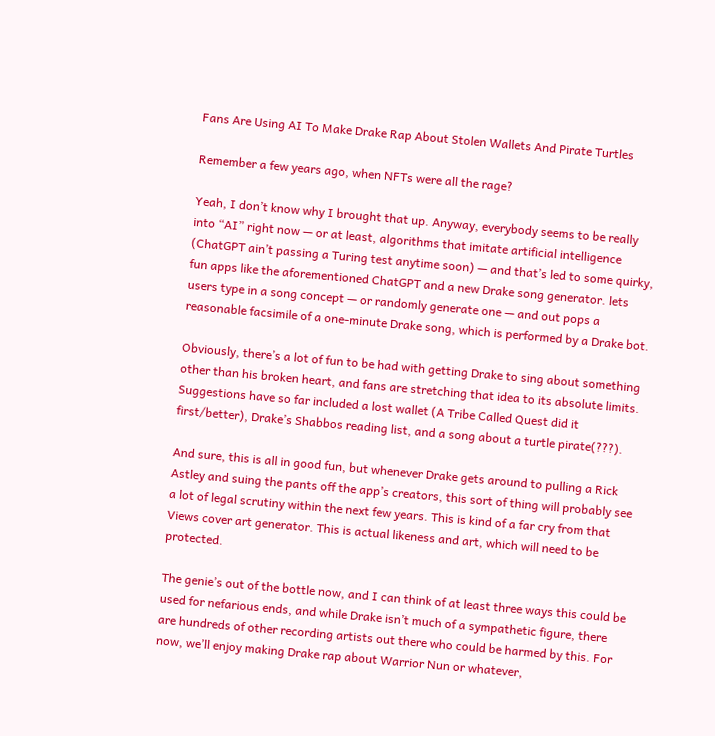Fans Are Using AI To Make Drake Rap About Stolen Wallets And Pirate Turtles

Remember a few years ago, when NFTs were all the rage?

Yeah, I don’t know why I brought that up. Anyway, everybody seems to be really into “AI” right now — or at least, algorithms that imitate artificial intelligence (ChatGPT ain’t passing a Turing test anytime soon) — and that’s led to some quirky, fun apps like the aforementioned ChatGPT and a new Drake song generator. lets users type in a song concept — or randomly generate one — and out pops a reasonable facsimile of a one-minute Drake song, which is performed by a Drake bot.

Obviously, there’s a lot of fun to be had with getting Drake to sing about something other than his broken heart, and fans are stretching that idea to its absolute limits. Suggestions have so far included a lost wallet (A Tribe Called Quest did it first/better), Drake’s Shabbos reading list, and a song about a turtle pirate(???).

And sure, this is all in good fun, but whenever Drake gets around to pulling a Rick Astley and suing the pants off the app’s creators, this sort of thing will probably see a lot of legal scrutiny within the next few years. This is kind of a far cry from that Views cover art generator. This is actual likeness and art, which will need to be protected.

The genie’s out of the bottle now, and I can think of at least three ways this could be used for nefarious ends, and while Drake isn’t much of a sympathetic figure, there are hundreds of other recording artists out there who could be harmed by this. For now, we’ll enjoy making Drake rap about Warrior Nun or whatever,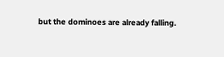but the dominoes are already falling.